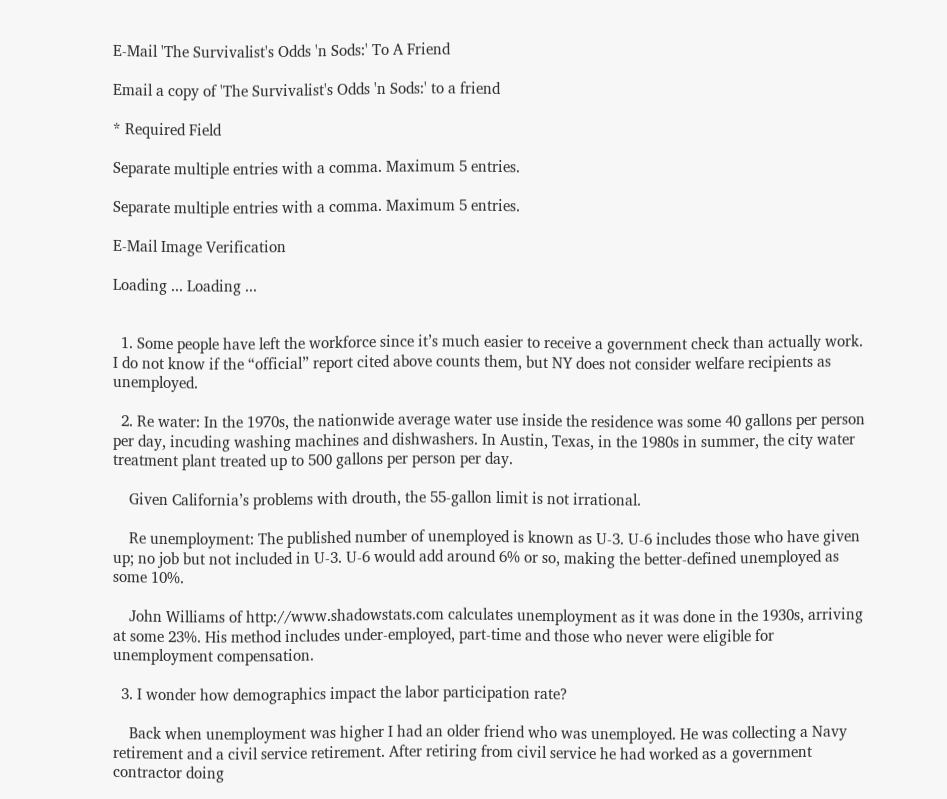E-Mail 'The Survivalist's Odds 'n Sods:' To A Friend

Email a copy of 'The Survivalist's Odds 'n Sods:' to a friend

* Required Field

Separate multiple entries with a comma. Maximum 5 entries.

Separate multiple entries with a comma. Maximum 5 entries.

E-Mail Image Verification

Loading ... Loading ...


  1. Some people have left the workforce since it’s much easier to receive a government check than actually work. I do not know if the “official” report cited above counts them, but NY does not consider welfare recipients as unemployed.

  2. Re water: In the 1970s, the nationwide average water use inside the residence was some 40 gallons per person per day, incuding washing machines and dishwashers. In Austin, Texas, in the 1980s in summer, the city water treatment plant treated up to 500 gallons per person per day.

    Given California’s problems with drouth, the 55-gallon limit is not irrational.

    Re unemployment: The published number of unemployed is known as U-3. U-6 includes those who have given up; no job but not included in U-3. U-6 would add around 6% or so, making the better-defined unemployed as some 10%.

    John Williams of http://www.shadowstats.com calculates unemployment as it was done in the 1930s, arriving at some 23%. His method includes under-employed, part-time and those who never were eligible for unemployment compensation.

  3. I wonder how demographics impact the labor participation rate?

    Back when unemployment was higher I had an older friend who was unemployed. He was collecting a Navy retirement and a civil service retirement. After retiring from civil service he had worked as a government contractor doing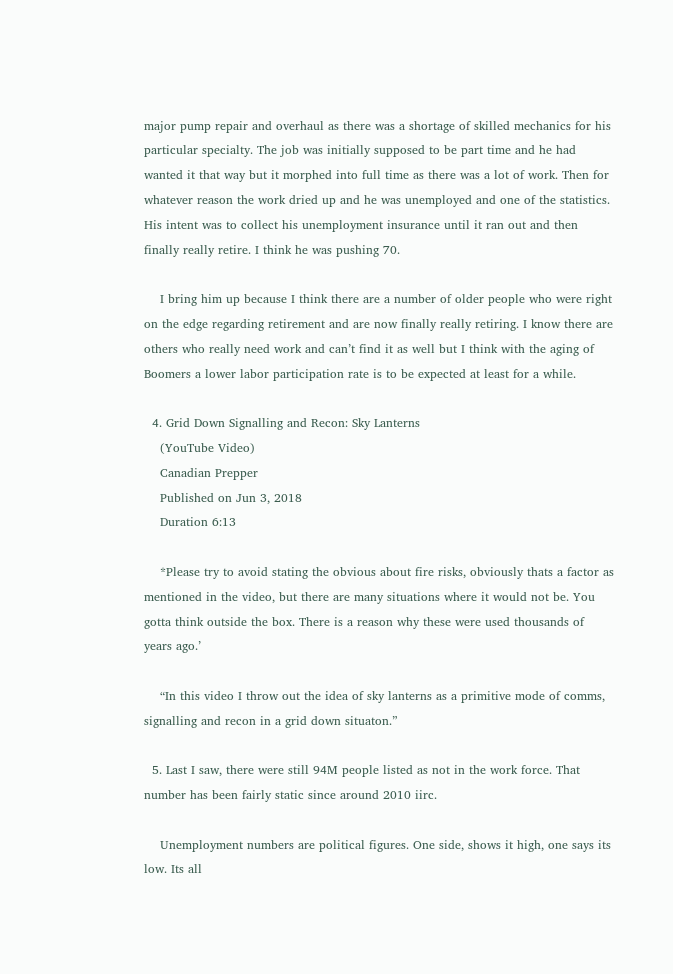major pump repair and overhaul as there was a shortage of skilled mechanics for his particular specialty. The job was initially supposed to be part time and he had wanted it that way but it morphed into full time as there was a lot of work. Then for whatever reason the work dried up and he was unemployed and one of the statistics. His intent was to collect his unemployment insurance until it ran out and then finally really retire. I think he was pushing 70.

    I bring him up because I think there are a number of older people who were right on the edge regarding retirement and are now finally really retiring. I know there are others who really need work and can’t find it as well but I think with the aging of Boomers a lower labor participation rate is to be expected at least for a while.

  4. Grid Down Signalling and Recon: Sky Lanterns
    (YouTube Video)
    Canadian Prepper
    Published on Jun 3, 2018
    Duration 6:13

    *Please try to avoid stating the obvious about fire risks, obviously thats a factor as mentioned in the video, but there are many situations where it would not be. You gotta think outside the box. There is a reason why these were used thousands of years ago.’

    “In this video I throw out the idea of sky lanterns as a primitive mode of comms, signalling and recon in a grid down situaton.”

  5. Last I saw, there were still 94M people listed as not in the work force. That number has been fairly static since around 2010 iirc.

    Unemployment numbers are political figures. One side, shows it high, one says its low. Its all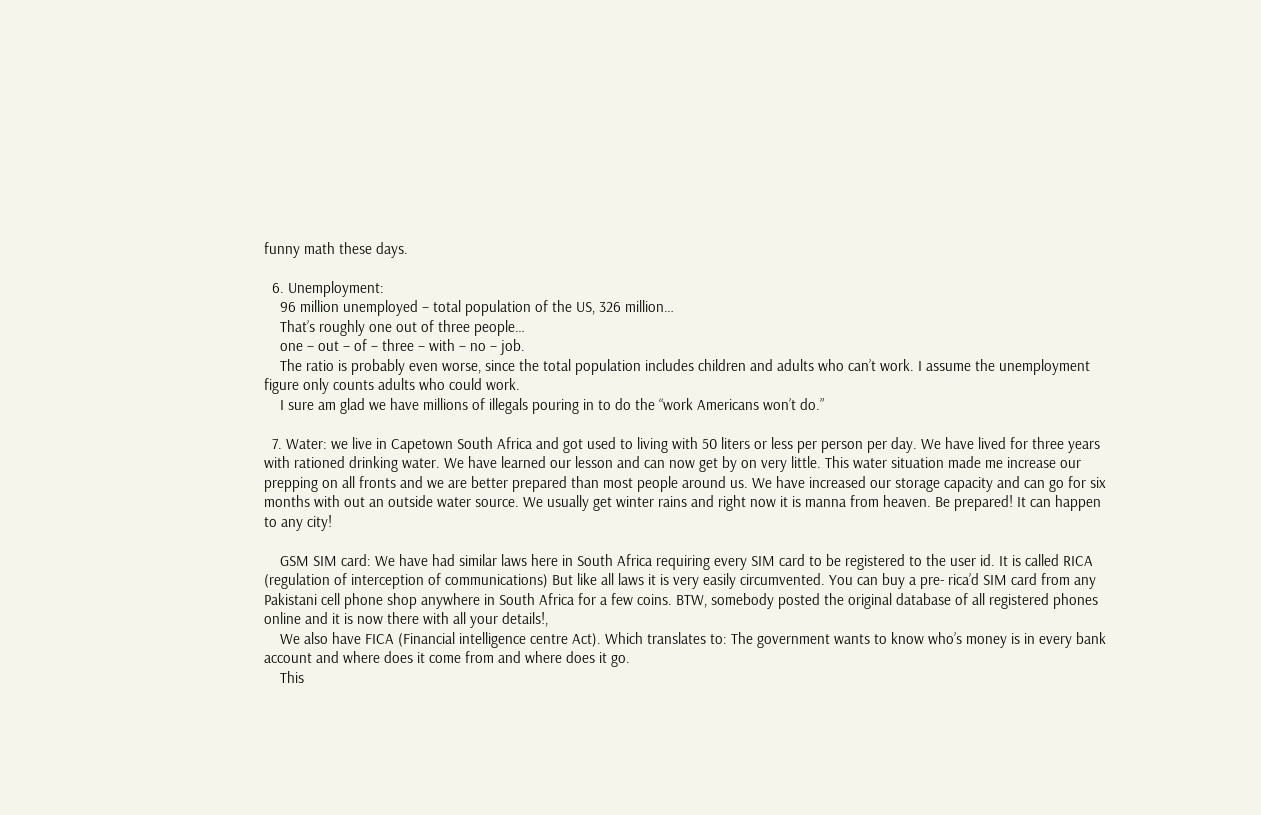funny math these days.

  6. Unemployment:
    96 million unemployed – total population of the US, 326 million…
    That’s roughly one out of three people…
    one – out – of – three – with – no – job.
    The ratio is probably even worse, since the total population includes children and adults who can’t work. I assume the unemployment figure only counts adults who could work.
    I sure am glad we have millions of illegals pouring in to do the “work Americans won’t do.”

  7. Water: we live in Capetown South Africa and got used to living with 50 liters or less per person per day. We have lived for three years with rationed drinking water. We have learned our lesson and can now get by on very little. This water situation made me increase our prepping on all fronts and we are better prepared than most people around us. We have increased our storage capacity and can go for six months with out an outside water source. We usually get winter rains and right now it is manna from heaven. Be prepared! It can happen to any city!

    GSM SIM card: We have had similar laws here in South Africa requiring every SIM card to be registered to the user id. It is called RICA (regulation of interception of communications) But like all laws it is very easily circumvented. You can buy a pre- rica’d SIM card from any Pakistani cell phone shop anywhere in South Africa for a few coins. BTW, somebody posted the original database of all registered phones online and it is now there with all your details!,
    We also have FICA (Financial intelligence centre Act). Which translates to: The government wants to know who’s money is in every bank account and where does it come from and where does it go.
    This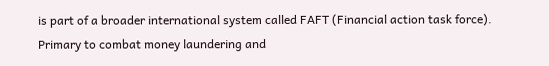is part of a broader international system called FAFT (Financial action task force). Primary to combat money laundering and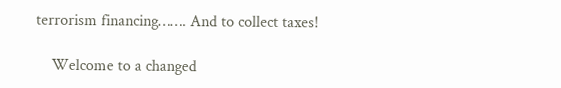terrorism financing……. And to collect taxes!

    Welcome to a changed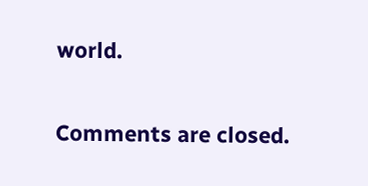world.

Comments are closed.